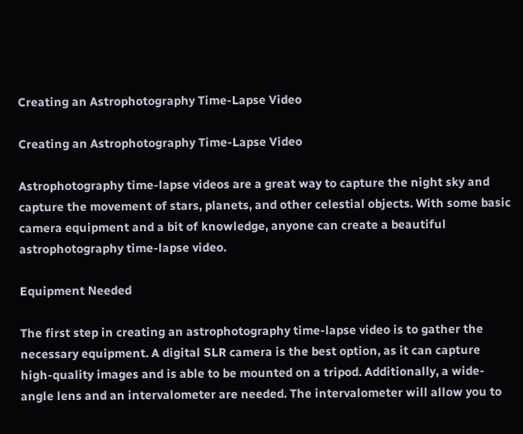Creating an Astrophotography Time-Lapse Video

Creating an Astrophotography Time-Lapse Video

Astrophotography time-lapse videos are a great way to capture the night sky and capture the movement of stars, planets, and other celestial objects. With some basic camera equipment and a bit of knowledge, anyone can create a beautiful astrophotography time-lapse video.

Equipment Needed

The first step in creating an astrophotography time-lapse video is to gather the necessary equipment. A digital SLR camera is the best option, as it can capture high-quality images and is able to be mounted on a tripod. Additionally, a wide-angle lens and an intervalometer are needed. The intervalometer will allow you to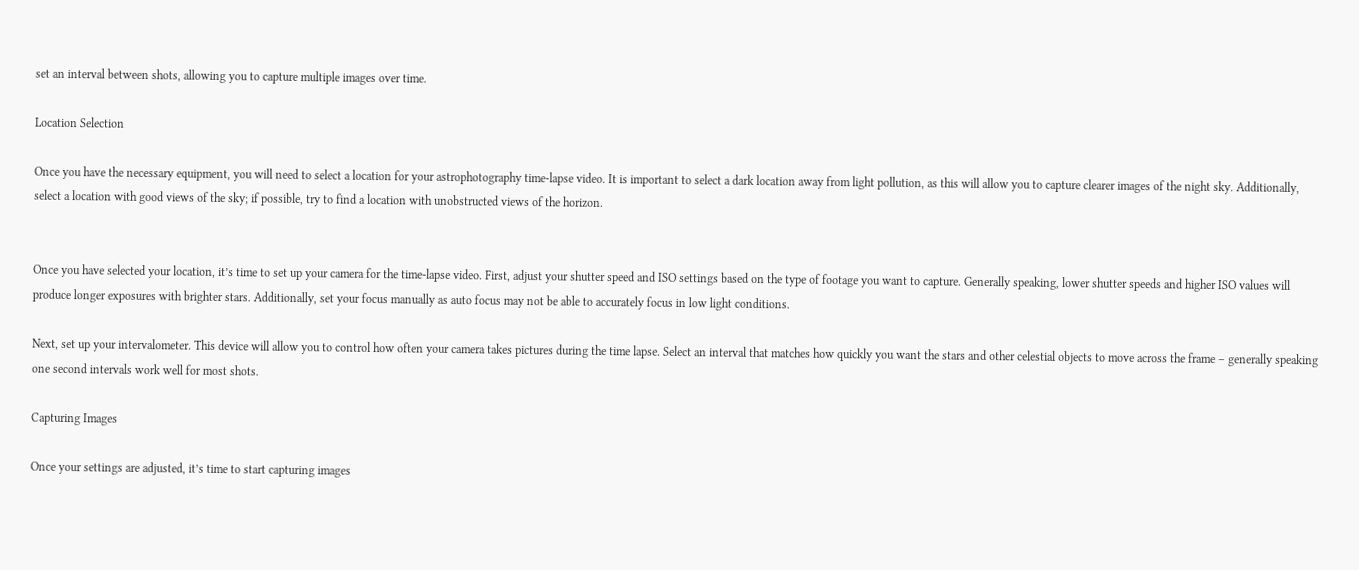set an interval between shots, allowing you to capture multiple images over time.

Location Selection

Once you have the necessary equipment, you will need to select a location for your astrophotography time-lapse video. It is important to select a dark location away from light pollution, as this will allow you to capture clearer images of the night sky. Additionally, select a location with good views of the sky; if possible, try to find a location with unobstructed views of the horizon.


Once you have selected your location, it’s time to set up your camera for the time-lapse video. First, adjust your shutter speed and ISO settings based on the type of footage you want to capture. Generally speaking, lower shutter speeds and higher ISO values will produce longer exposures with brighter stars. Additionally, set your focus manually as auto focus may not be able to accurately focus in low light conditions.

Next, set up your intervalometer. This device will allow you to control how often your camera takes pictures during the time lapse. Select an interval that matches how quickly you want the stars and other celestial objects to move across the frame – generally speaking one second intervals work well for most shots.

Capturing Images

Once your settings are adjusted, it’s time to start capturing images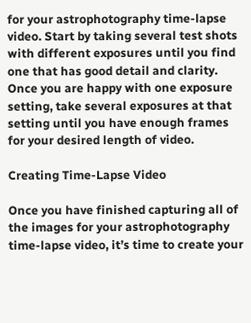for your astrophotography time-lapse video. Start by taking several test shots with different exposures until you find one that has good detail and clarity. Once you are happy with one exposure setting, take several exposures at that setting until you have enough frames for your desired length of video.

Creating Time-Lapse Video

Once you have finished capturing all of the images for your astrophotography time-lapse video, it’s time to create your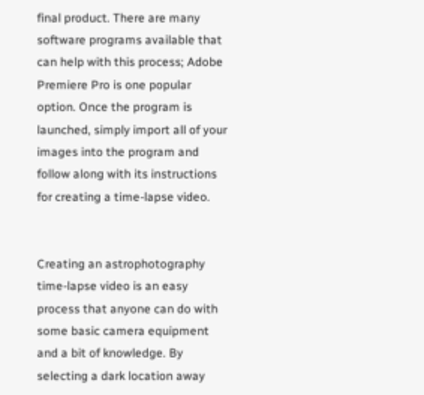final product. There are many software programs available that can help with this process; Adobe Premiere Pro is one popular option. Once the program is launched, simply import all of your images into the program and follow along with its instructions for creating a time-lapse video.


Creating an astrophotography time-lapse video is an easy process that anyone can do with some basic camera equipment and a bit of knowledge. By selecting a dark location away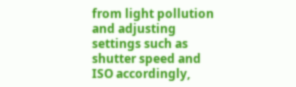from light pollution and adjusting settings such as shutter speed and ISO accordingly,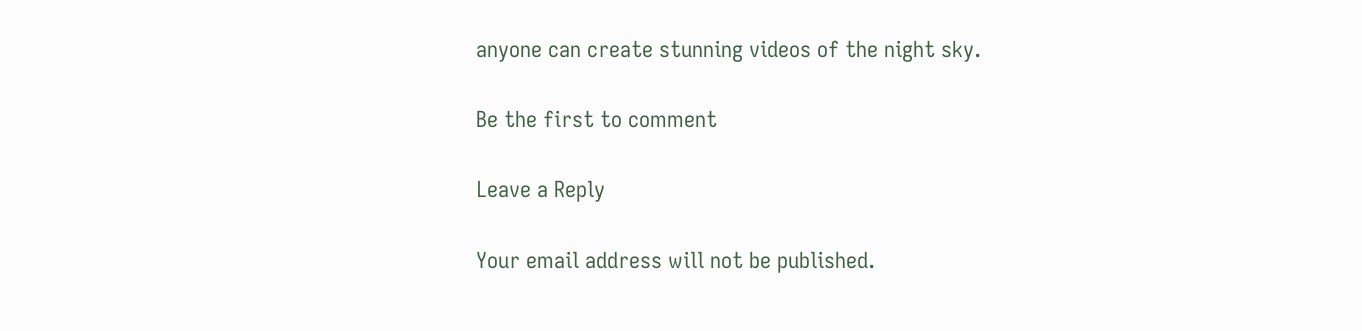anyone can create stunning videos of the night sky.

Be the first to comment

Leave a Reply

Your email address will not be published.